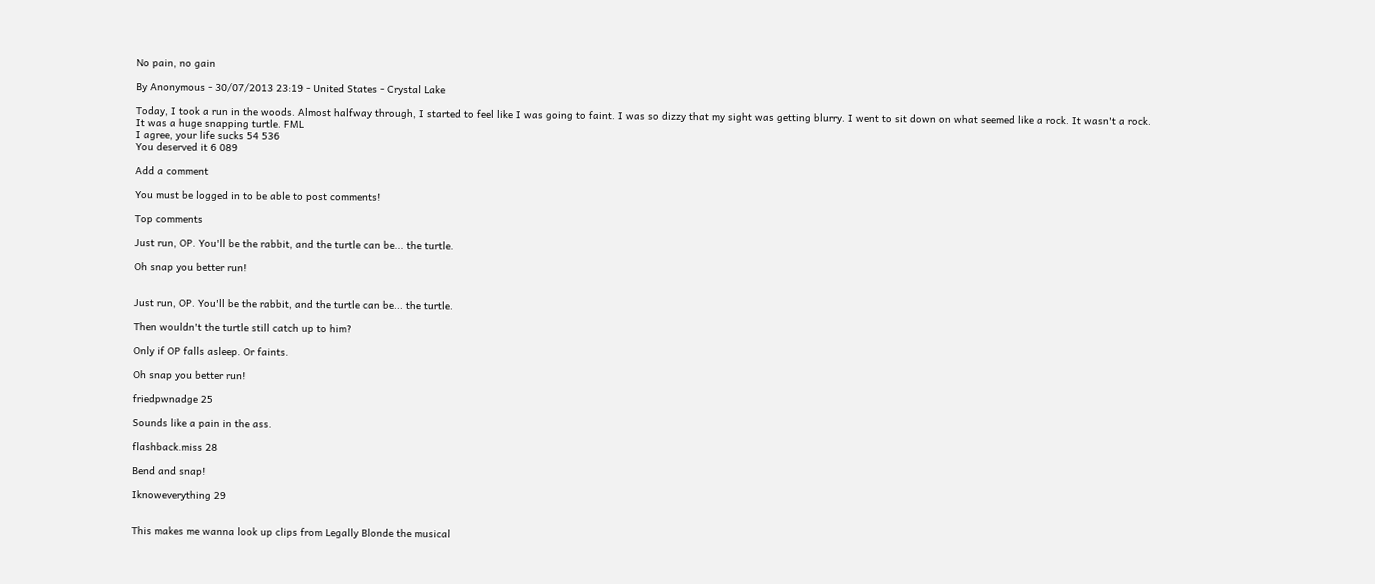No pain, no gain

By Anonymous - 30/07/2013 23:19 - United States - Crystal Lake

Today, I took a run in the woods. Almost halfway through, I started to feel like I was going to faint. I was so dizzy that my sight was getting blurry. I went to sit down on what seemed like a rock. It wasn't a rock. It was a huge snapping turtle. FML
I agree, your life sucks 54 536
You deserved it 6 089

Add a comment

You must be logged in to be able to post comments!

Top comments

Just run, OP. You'll be the rabbit, and the turtle can be... the turtle.

Oh snap you better run!


Just run, OP. You'll be the rabbit, and the turtle can be... the turtle.

Then wouldn't the turtle still catch up to him?

Only if OP falls asleep. Or faints.

Oh snap you better run!

friedpwnadge 25

Sounds like a pain in the ass.

flashback.miss 28

Bend and snap!

Iknoweverything 29


This makes me wanna look up clips from Legally Blonde the musical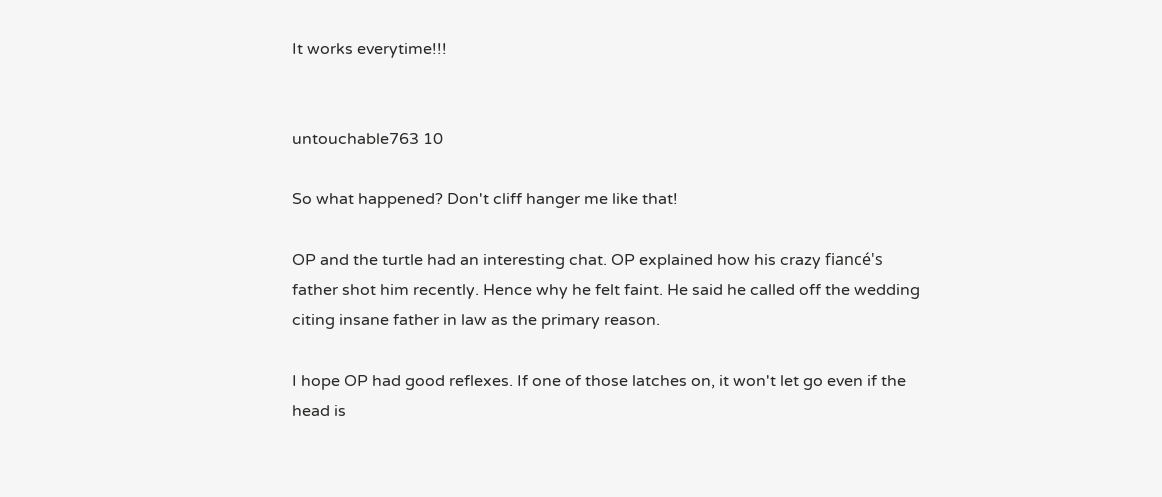It works everytime!!!


untouchable763 10

So what happened? Don't cliff hanger me like that!

OP and the turtle had an interesting chat. OP explained how his crazy fiancé's father shot him recently. Hence why he felt faint. He said he called off the wedding citing insane father in law as the primary reason.

I hope OP had good reflexes. If one of those latches on, it won't let go even if the head is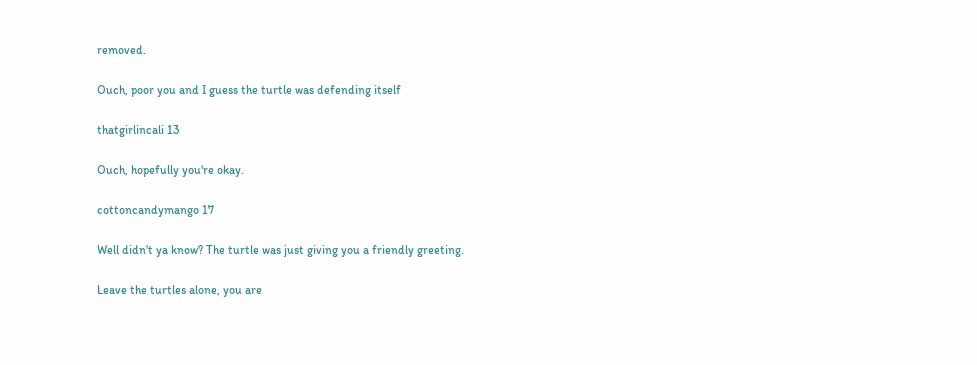removed.

Ouch, poor you and I guess the turtle was defending itself

thatgirlincali 13

Ouch, hopefully you're okay.

cottoncandymango 17

Well didn't ya know? The turtle was just giving you a friendly greeting.

Leave the turtles alone, you are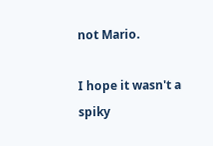not Mario.

I hope it wasn't a spiky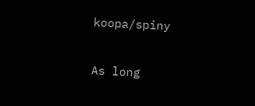koopa/spiny

As long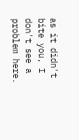as it didn't bite you, I don't see a problem here.